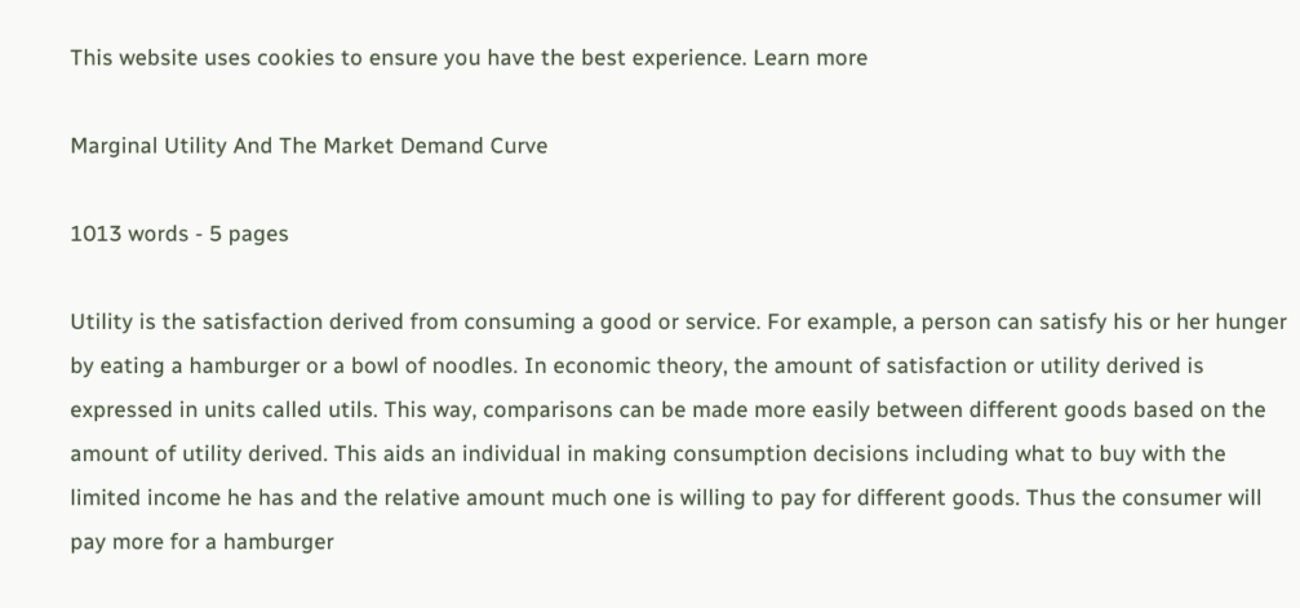This website uses cookies to ensure you have the best experience. Learn more

Marginal Utility And The Market Demand Curve

1013 words - 5 pages

Utility is the satisfaction derived from consuming a good or service. For example, a person can satisfy his or her hunger by eating a hamburger or a bowl of noodles. In economic theory, the amount of satisfaction or utility derived is expressed in units called utils. This way, comparisons can be made more easily between different goods based on the amount of utility derived. This aids an individual in making consumption decisions including what to buy with the limited income he has and the relative amount much one is willing to pay for different goods. Thus the consumer will pay more for a hamburger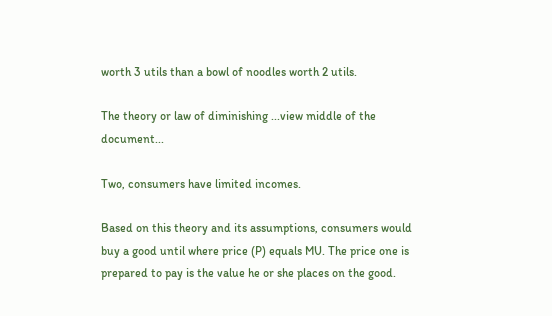worth 3 utils than a bowl of noodles worth 2 utils.

The theory or law of diminishing ...view middle of the document...

Two, consumers have limited incomes.

Based on this theory and its assumptions, consumers would buy a good until where price (P) equals MU. The price one is prepared to pay is the value he or she places on the good.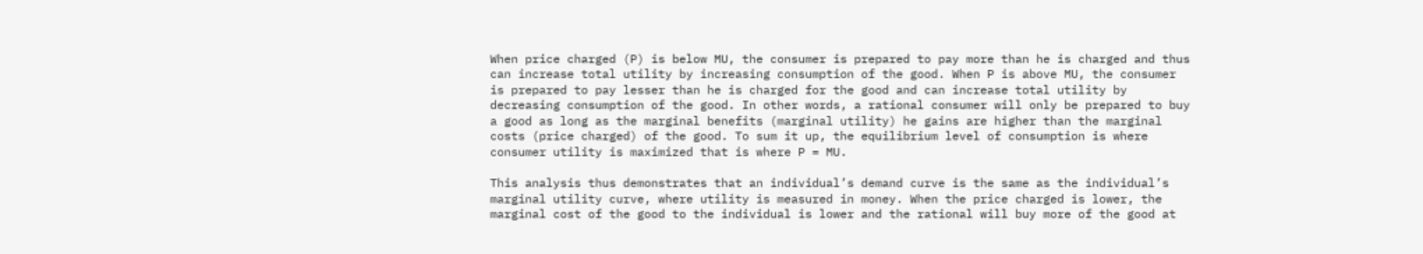When price charged (P) is below MU, the consumer is prepared to pay more than he is charged and thus can increase total utility by increasing consumption of the good. When P is above MU, the consumer is prepared to pay lesser than he is charged for the good and can increase total utility by decreasing consumption of the good. In other words, a rational consumer will only be prepared to buy a good as long as the marginal benefits (marginal utility) he gains are higher than the marginal costs (price charged) of the good. To sum it up, the equilibrium level of consumption is where consumer utility is maximized that is where P = MU.

This analysis thus demonstrates that an individual’s demand curve is the same as the individual’s marginal utility curve, where utility is measured in money. When the price charged is lower, the marginal cost of the good to the individual is lower and the rational will buy more of the good at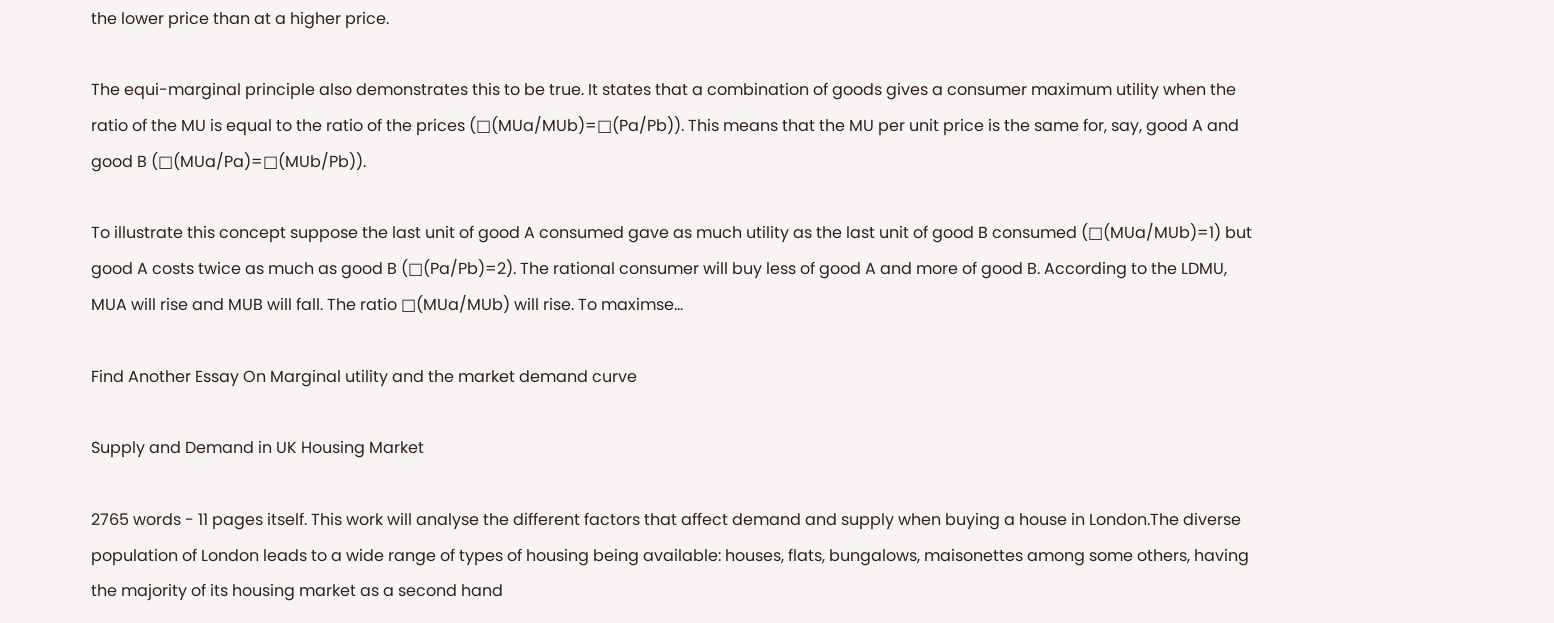the lower price than at a higher price.

The equi-marginal principle also demonstrates this to be true. It states that a combination of goods gives a consumer maximum utility when the ratio of the MU is equal to the ratio of the prices (□(MUa/MUb)=□(Pa/Pb)). This means that the MU per unit price is the same for, say, good A and good B (□(MUa/Pa)=□(MUb/Pb)).

To illustrate this concept suppose the last unit of good A consumed gave as much utility as the last unit of good B consumed (□(MUa/MUb)=1) but good A costs twice as much as good B (□(Pa/Pb)=2). The rational consumer will buy less of good A and more of good B. According to the LDMU, MUA will rise and MUB will fall. The ratio □(MUa/MUb) will rise. To maximse...

Find Another Essay On Marginal utility and the market demand curve

Supply and Demand in UK Housing Market

2765 words - 11 pages itself. This work will analyse the different factors that affect demand and supply when buying a house in London.The diverse population of London leads to a wide range of types of housing being available: houses, flats, bungalows, maisonettes among some others, having the majority of its housing market as a second hand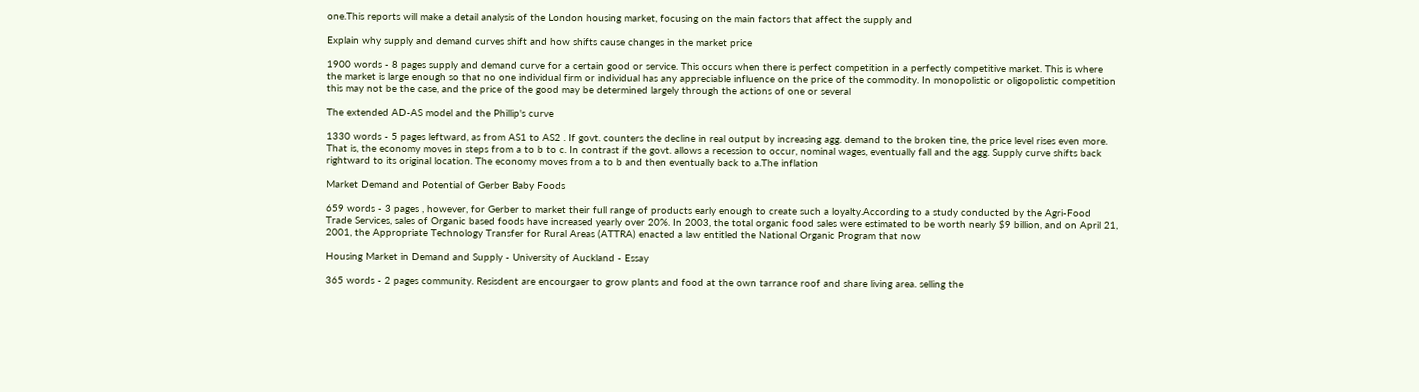one.This reports will make a detail analysis of the London housing market, focusing on the main factors that affect the supply and

Explain why supply and demand curves shift and how shifts cause changes in the market price

1900 words - 8 pages supply and demand curve for a certain good or service. This occurs when there is perfect competition in a perfectly competitive market. This is where the market is large enough so that no one individual firm or individual has any appreciable influence on the price of the commodity. In monopolistic or oligopolistic competition this may not be the case, and the price of the good may be determined largely through the actions of one or several

The extended AD-AS model and the Phillip's curve

1330 words - 5 pages leftward, as from AS1 to AS2 . If govt. counters the decline in real output by increasing agg. demand to the broken tine, the price level rises even more. That is, the economy moves in steps from a to b to c. In contrast if the govt. allows a recession to occur, nominal wages, eventually fall and the agg. Supply curve shifts back rightward to its original location. The economy moves from a to b and then eventually back to a.The inflation

Market Demand and Potential of Gerber Baby Foods

659 words - 3 pages , however, for Gerber to market their full range of products early enough to create such a loyalty.According to a study conducted by the Agri-Food Trade Services, sales of Organic based foods have increased yearly over 20%. In 2003, the total organic food sales were estimated to be worth nearly $9 billion, and on April 21, 2001, the Appropriate Technology Transfer for Rural Areas (ATTRA) enacted a law entitled the National Organic Program that now

Housing Market in Demand and Supply - University of Auckland - Essay

365 words - 2 pages community. Resisdent are encourgaer to grow plants and food at the own tarrance roof and share living area. selling the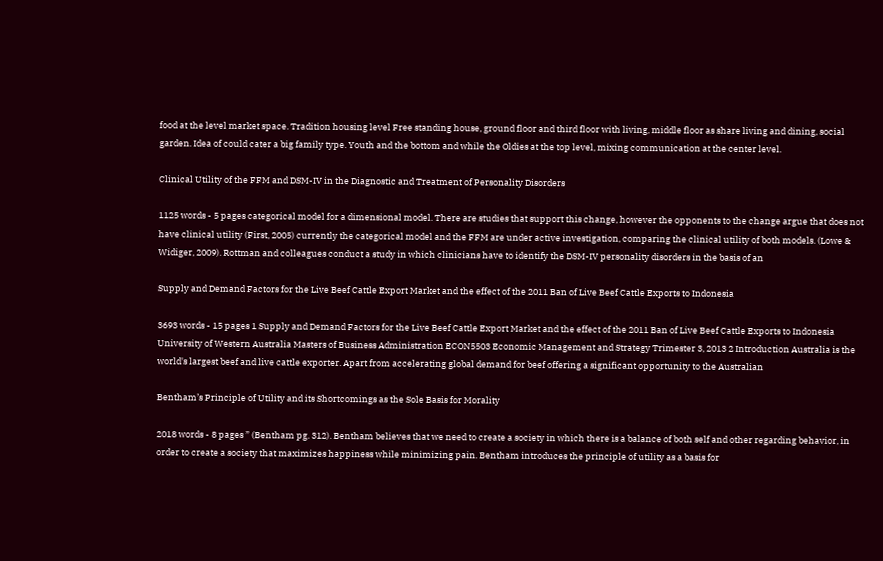food at the level market space. Tradition housing level Free standing house, ground floor and third floor with living, middle floor as share living and dining, social garden. Idea of could cater a big family type. Youth and the bottom and while the Oldies at the top level, mixing communication at the center level.

Clinical Utility of the FFM and DSM-IV in the Diagnostic and Treatment of Personality Disorders

1125 words - 5 pages categorical model for a dimensional model. There are studies that support this change, however the opponents to the change argue that does not have clinical utility (First, 2005) currently the categorical model and the FFM are under active investigation, comparing the clinical utility of both models. (Lowe & Widiger, 2009). Rottman and colleagues conduct a study in which clinicians have to identify the DSM-IV personality disorders in the basis of an

Supply and Demand Factors for the Live Beef Cattle Export Market and the effect of the 2011 Ban of Live Beef Cattle Exports to Indonesia

3693 words - 15 pages 1 Supply and Demand Factors for the Live Beef Cattle Export Market and the effect of the 2011 Ban of Live Beef Cattle Exports to Indonesia University of Western Australia Masters of Business Administration ECON5503 Economic Management and Strategy Trimester 3, 2013 2 Introduction Australia is the world's largest beef and live cattle exporter. Apart from accelerating global demand for beef offering a significant opportunity to the Australian

Bentham’s Principle of Utility and its Shortcomings as the Sole Basis for Morality

2018 words - 8 pages ” (Bentham pg. 312). Bentham believes that we need to create a society in which there is a balance of both self and other regarding behavior, in order to create a society that maximizes happiness while minimizing pain. Bentham introduces the principle of utility as a basis for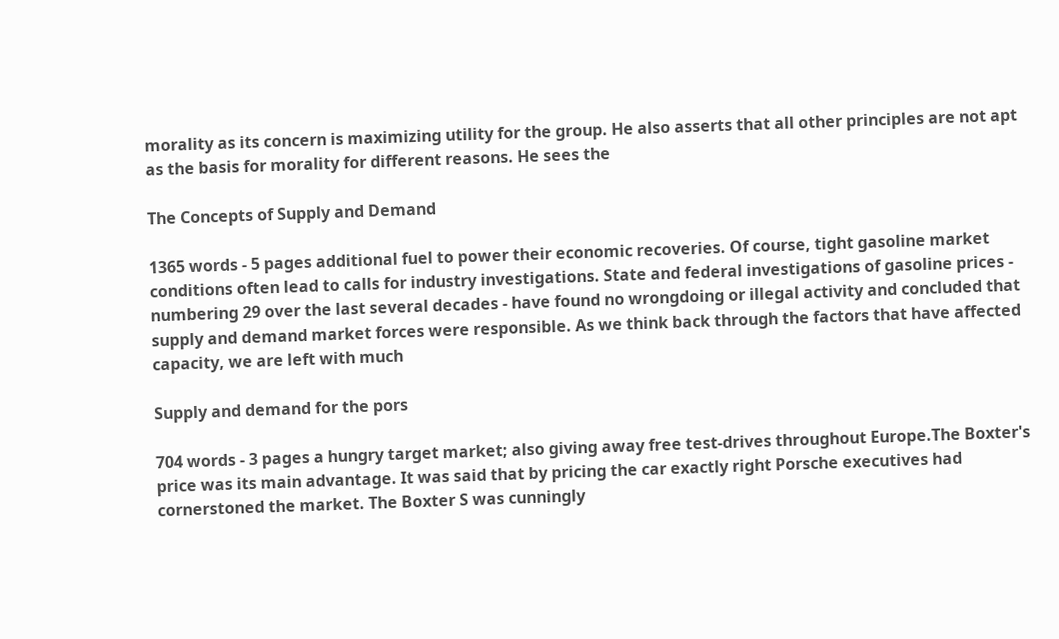morality as its concern is maximizing utility for the group. He also asserts that all other principles are not apt as the basis for morality for different reasons. He sees the

The Concepts of Supply and Demand

1365 words - 5 pages additional fuel to power their economic recoveries. Of course, tight gasoline market conditions often lead to calls for industry investigations. State and federal investigations of gasoline prices - numbering 29 over the last several decades - have found no wrongdoing or illegal activity and concluded that supply and demand market forces were responsible. As we think back through the factors that have affected capacity, we are left with much

Supply and demand for the pors

704 words - 3 pages a hungry target market; also giving away free test-drives throughout Europe.The Boxter's price was its main advantage. It was said that by pricing the car exactly right Porsche executives had cornerstoned the market. The Boxter S was cunningly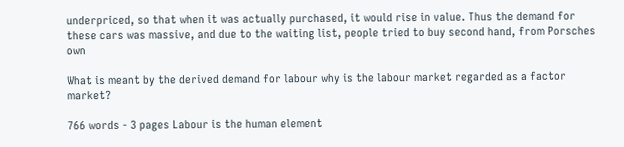underpriced, so that when it was actually purchased, it would rise in value. Thus the demand for these cars was massive, and due to the waiting list, people tried to buy second hand, from Porsches own

What is meant by the derived demand for labour why is the labour market regarded as a factor market?

766 words - 3 pages Labour is the human element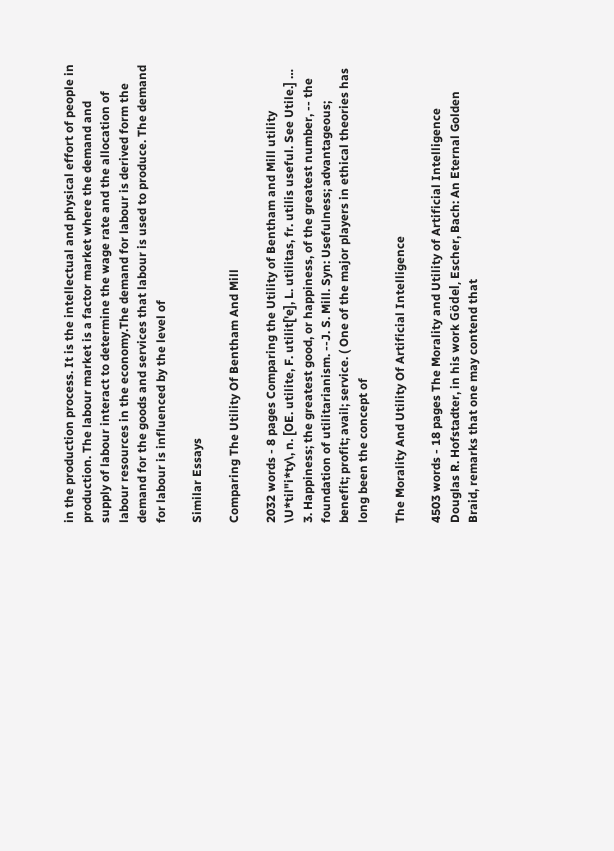in the production process. It is the intellectual and physical effort of people in production. The labour market is a factor market where the demand and supply of labour interact to determine the wage rate and the allocation of labour resources in the economy.The demand for labour is derived form the demand for the goods and services that labour is used to produce. The demand for labour is influenced by the level of

Similar Essays

Comparing The Utility Of Bentham And Mill

2032 words - 8 pages Comparing the Utility of Bentham and Mill utility \U*til"i*ty\, n. [OE. utilite, F. utilit['e], L. utilitas, fr. utilis useful. See Utile.] … 3. Happiness; the greatest good, or happiness, of the greatest number, -- the foundation of utilitarianism. --J. S. Mill. Syn: Usefulness; advantageous; benefit; profit; avail; service. ( One of the major players in ethical theories has long been the concept of

The Morality And Utility Of Artificial Intelligence

4503 words - 18 pages The Morality and Utility of Artificial Intelligence Douglas R. Hofstadter, in his work Gödel, Escher, Bach: An Eternal Golden Braid, remarks that one may contend that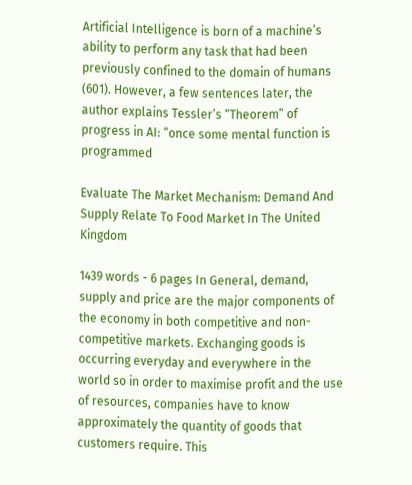Artificial Intelligence is born of a machine’s ability to perform any task that had been previously confined to the domain of humans (601). However, a few sentences later, the author explains Tessler’s “Theorem” of progress in AI: “once some mental function is programmed

Evaluate The Market Mechanism: Demand And Supply Relate To Food Market In The United Kingdom

1439 words - 6 pages In General, demand, supply and price are the major components of the economy in both competitive and non-competitive markets. Exchanging goods is occurring everyday and everywhere in the world so in order to maximise profit and the use of resources, companies have to know approximately the quantity of goods that customers require. This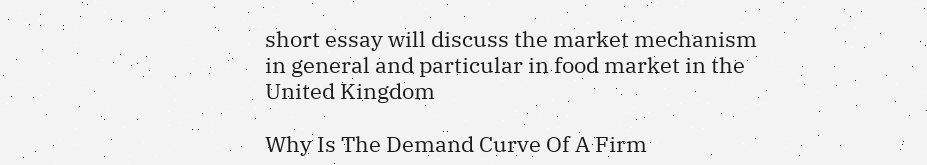short essay will discuss the market mechanism in general and particular in food market in the United Kingdom

Why Is The Demand Curve Of A Firm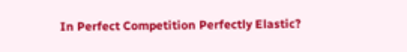In Perfect Competition Perfectly Elastic?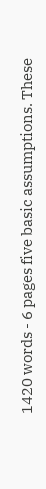1420 words - 6 pages five basic assumptions. These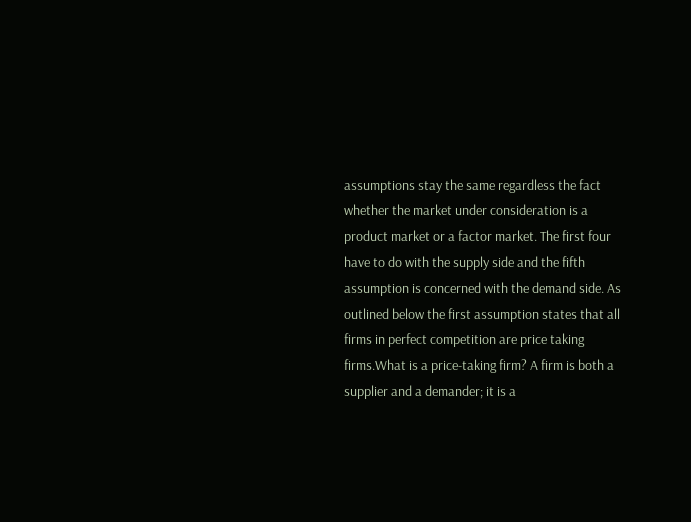assumptions stay the same regardless the fact whether the market under consideration is a product market or a factor market. The first four have to do with the supply side and the fifth assumption is concerned with the demand side. As outlined below the first assumption states that all firms in perfect competition are price taking firms.What is a price-taking firm? A firm is both a supplier and a demander; it is a